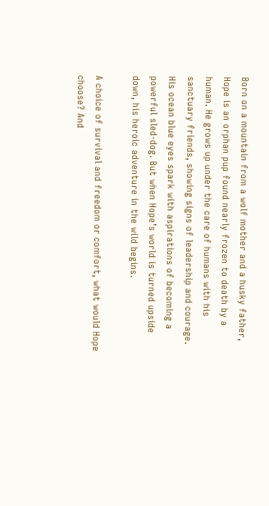Born on a mountain from a wolf mother and a husky father, Hope is an orphan pup found nearly frozen to death by a human. He grows up under the care of humans with his sanctuary friends, showing signs of leadership and courage. His ocean blue eyes spark with aspirations of becoming a powerful sled-dog. But when Hope’s world is turned upside down, his heroic adventure in the wild begins.

A choice of survival and freedom or comfort, what would Hope choose? And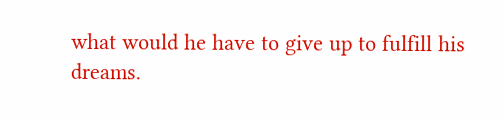what would he have to give up to fulfill his dreams.